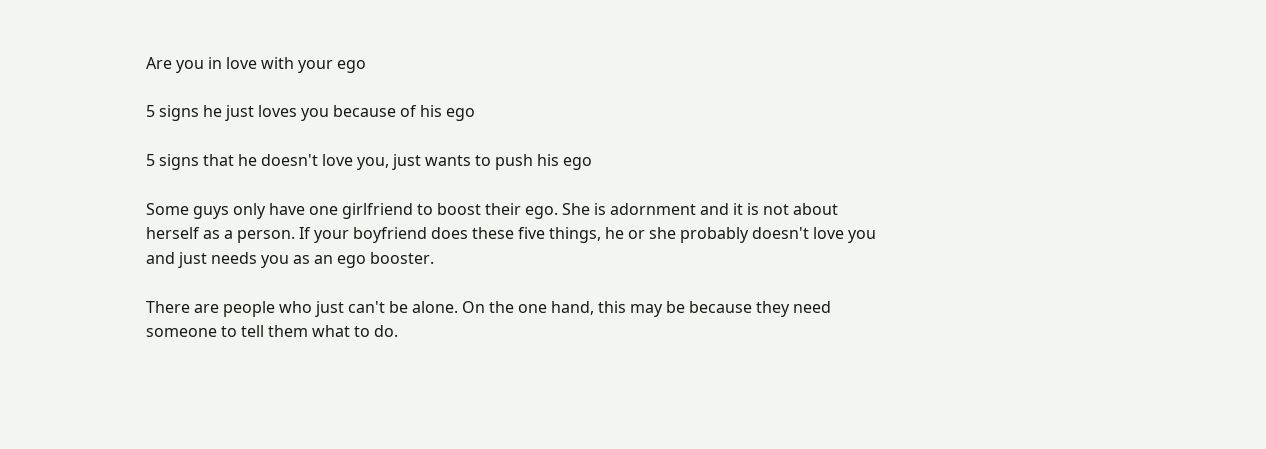Are you in love with your ego

5 signs he just loves you because of his ego

5 signs that he doesn't love you, just wants to push his ego

Some guys only have one girlfriend to boost their ego. She is adornment and it is not about herself as a person. If your boyfriend does these five things, he or she probably doesn't love you and just needs you as an ego booster.

There are people who just can't be alone. On the one hand, this may be because they need someone to tell them what to do.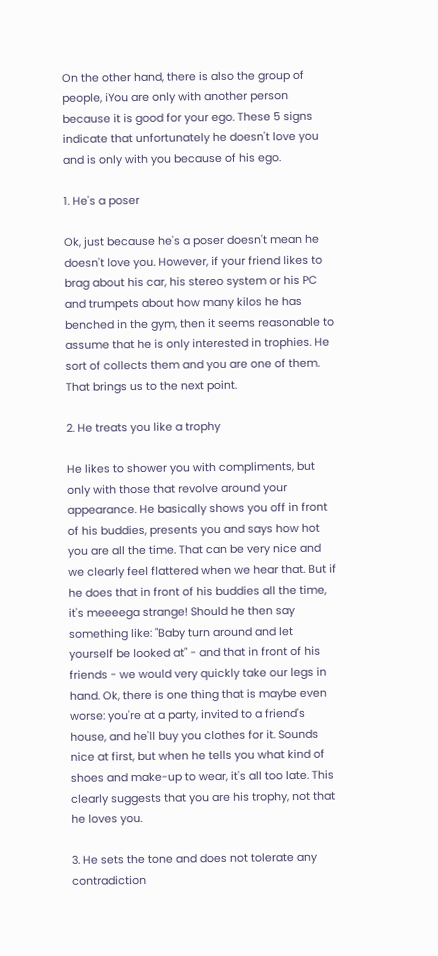On the other hand, there is also the group of people, iYou are only with another person because it is good for your ego. These 5 signs indicate that unfortunately he doesn't love you and is only with you because of his ego.

1. He's a poser

Ok, just because he's a poser doesn't mean he doesn't love you. However, if your friend likes to brag about his car, his stereo system or his PC and trumpets about how many kilos he has benched in the gym, then it seems reasonable to assume that he is only interested in trophies. He sort of collects them and you are one of them. That brings us to the next point.

2. He treats you like a trophy

He likes to shower you with compliments, but only with those that revolve around your appearance. He basically shows you off in front of his buddies, presents you and says how hot you are all the time. That can be very nice and we clearly feel flattered when we hear that. But if he does that in front of his buddies all the time, it's meeeega strange! Should he then say something like: "Baby turn around and let yourself be looked at" - and that in front of his friends - we would very quickly take our legs in hand. Ok, there is one thing that is maybe even worse: you're at a party, invited to a friend's house, and he'll buy you clothes for it. Sounds nice at first, but when he tells you what kind of shoes and make-up to wear, it's all too late. This clearly suggests that you are his trophy, not that he loves you.

3. He sets the tone and does not tolerate any contradiction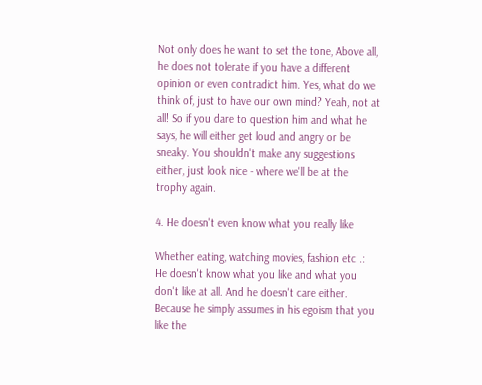Not only does he want to set the tone, Above all, he does not tolerate if you have a different opinion or even contradict him. Yes, what do we think of, just to have our own mind? Yeah, not at all! So if you dare to question him and what he says, he will either get loud and angry or be sneaky. You shouldn't make any suggestions either, just look nice - where we'll be at the trophy again.

4. He doesn't even know what you really like

Whether eating, watching movies, fashion etc .: He doesn't know what you like and what you don't like at all. And he doesn't care either. Because he simply assumes in his egoism that you like the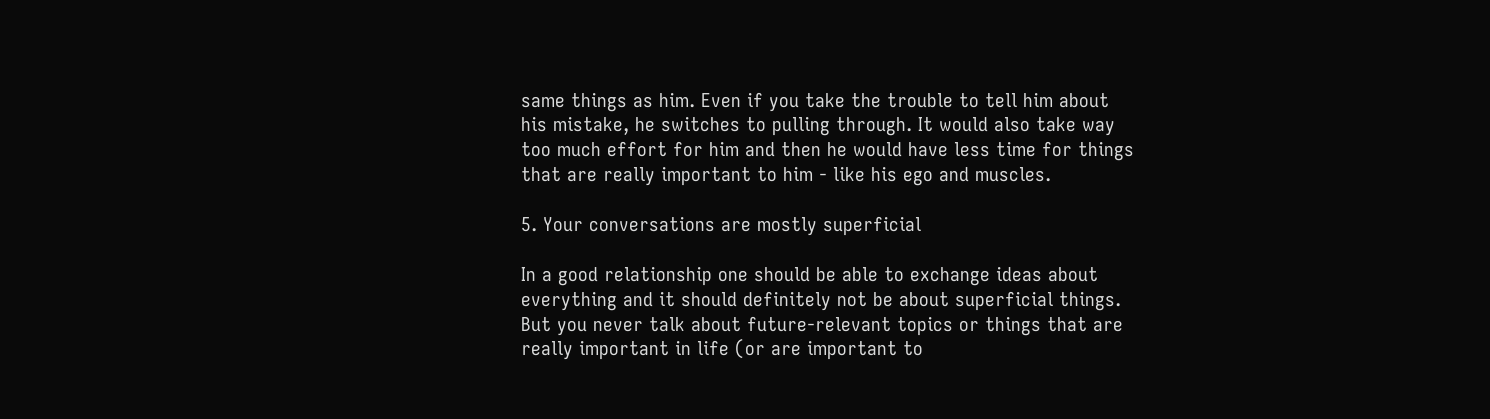same things as him. Even if you take the trouble to tell him about his mistake, he switches to pulling through. It would also take way too much effort for him and then he would have less time for things that are really important to him - like his ego and muscles.

5. Your conversations are mostly superficial

In a good relationship one should be able to exchange ideas about everything and it should definitely not be about superficial things. But you never talk about future-relevant topics or things that are really important in life (or are important to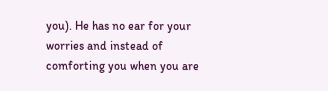you). He has no ear for your worries and instead of comforting you when you are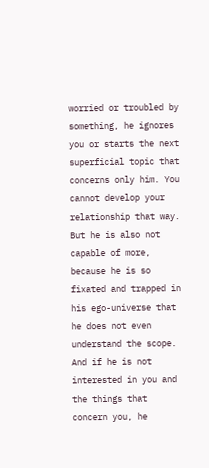worried or troubled by something, he ignores you or starts the next superficial topic that concerns only him. You cannot develop your relationship that way. But he is also not capable of more, because he is so fixated and trapped in his ego-universe that he does not even understand the scope. And if he is not interested in you and the things that concern you, he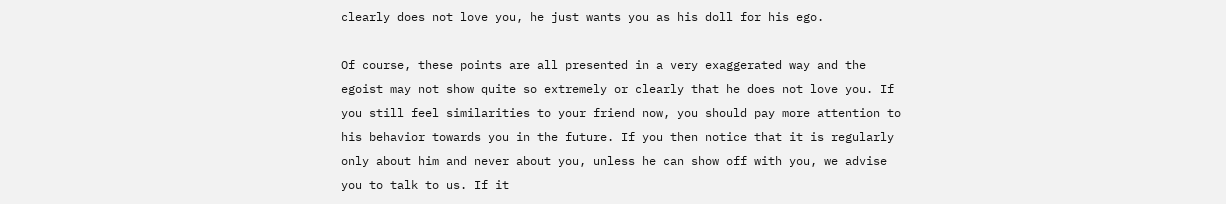clearly does not love you, he just wants you as his doll for his ego.

Of course, these points are all presented in a very exaggerated way and the egoist may not show quite so extremely or clearly that he does not love you. If you still feel similarities to your friend now, you should pay more attention to his behavior towards you in the future. If you then notice that it is regularly only about him and never about you, unless he can show off with you, we advise you to talk to us. If it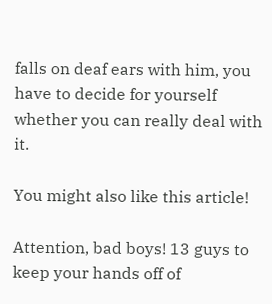falls on deaf ears with him, you have to decide for yourself whether you can really deal with it.

You might also like this article!

Attention, bad boys! 13 guys to keep your hands off of